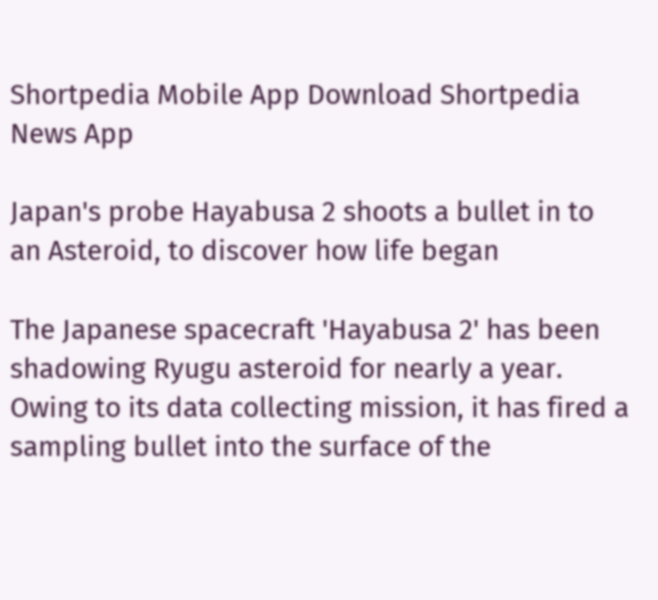Shortpedia Mobile App Download Shortpedia News App

Japan's probe Hayabusa 2 shoots a bullet in to an Asteroid, to discover how life began

The Japanese spacecraft 'Hayabusa 2' has been shadowing Ryugu asteroid for nearly a year. Owing to its data collecting mission, it has fired a sampling bullet into the surface of the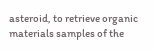asteroid, to retrieve organic materials samples of the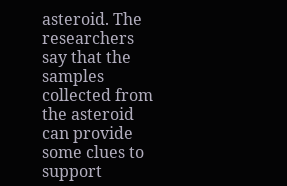asteroid. The researchers say that the samples collected from the asteroid can provide some clues to support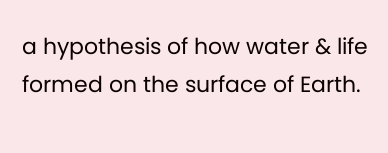a hypothesis of how water & life formed on the surface of Earth.